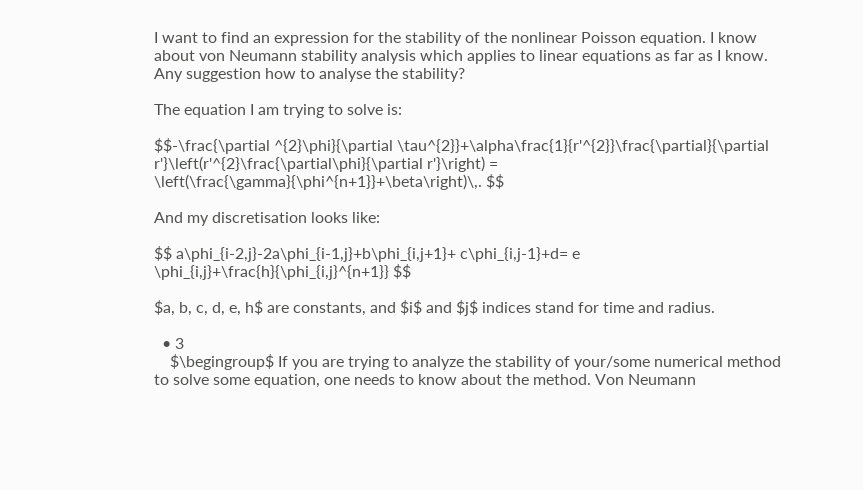I want to find an expression for the stability of the nonlinear Poisson equation. I know about von Neumann stability analysis which applies to linear equations as far as I know. Any suggestion how to analyse the stability?

The equation I am trying to solve is:

$$-\frac{\partial ^{2}\phi}{\partial \tau^{2}}+\alpha\frac{1}{r'^{2}}\frac{\partial}{\partial r'}\left(r'^{2}\frac{\partial\phi}{\partial r'}\right) = \left(\frac{\gamma}{\phi^{n+1}}+\beta\right)\,. $$

And my discretisation looks like:

$$ a\phi_{i-2,j}-2a\phi_{i-1,j}+b\phi_{i,j+1}+ c\phi_{i,j-1}+d= e \phi_{i,j}+\frac{h}{\phi_{i,j}^{n+1}} $$

$a, b, c, d, e, h$ are constants, and $i$ and $j$ indices stand for time and radius.

  • 3
    $\begingroup$ If you are trying to analyze the stability of your/some numerical method to solve some equation, one needs to know about the method. Von Neumann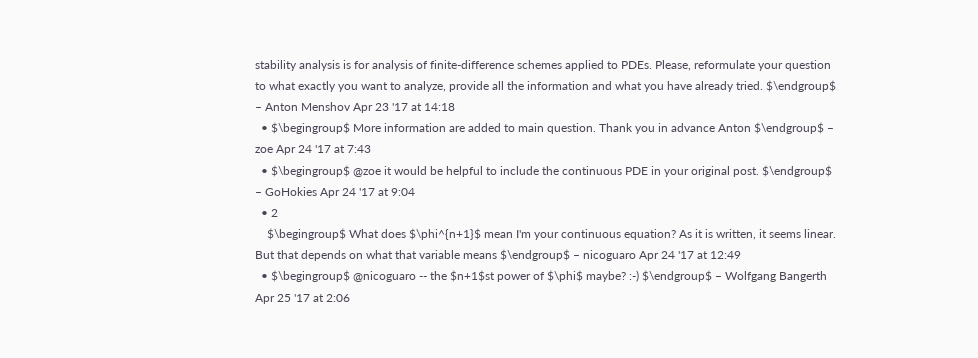stability analysis is for analysis of finite-difference schemes applied to PDEs. Please, reformulate your question to what exactly you want to analyze, provide all the information and what you have already tried. $\endgroup$ – Anton Menshov Apr 23 '17 at 14:18
  • $\begingroup$ More information are added to main question. Thank you in advance Anton $\endgroup$ – zoe Apr 24 '17 at 7:43
  • $\begingroup$ @zoe it would be helpful to include the continuous PDE in your original post. $\endgroup$ – GoHokies Apr 24 '17 at 9:04
  • 2
    $\begingroup$ What does $\phi^{n+1}$ mean I'm your continuous equation? As it is written, it seems linear. But that depends on what that variable means $\endgroup$ – nicoguaro Apr 24 '17 at 12:49
  • $\begingroup$ @nicoguaro -- the $n+1$st power of $\phi$ maybe? :-) $\endgroup$ – Wolfgang Bangerth Apr 25 '17 at 2:06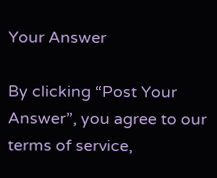Your Answer

By clicking “Post Your Answer”, you agree to our terms of service,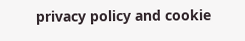privacy policy and cookie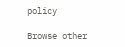policy

Browse other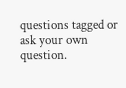questions tagged or ask your own question.